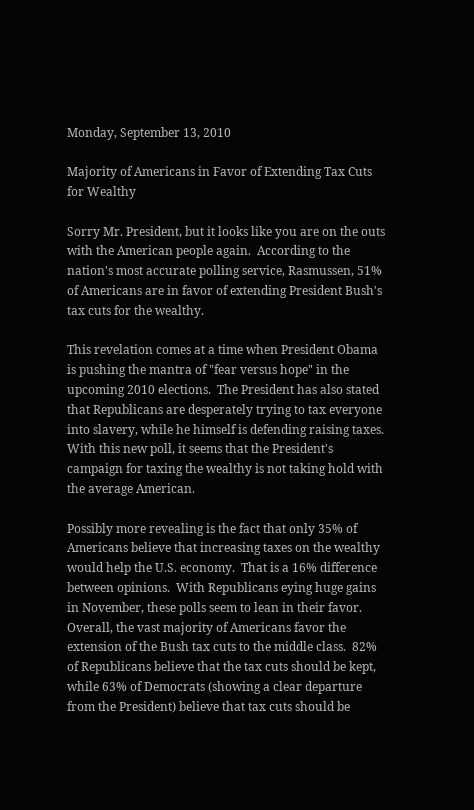Monday, September 13, 2010

Majority of Americans in Favor of Extending Tax Cuts for Wealthy

Sorry Mr. President, but it looks like you are on the outs with the American people again.  According to the nation's most accurate polling service, Rasmussen, 51% of Americans are in favor of extending President Bush's tax cuts for the wealthy.

This revelation comes at a time when President Obama is pushing the mantra of "fear versus hope" in the upcoming 2010 elections.  The President has also stated that Republicans are desperately trying to tax everyone into slavery, while he himself is defending raising taxes.  With this new poll, it seems that the President's campaign for taxing the wealthy is not taking hold with the average American.

Possibly more revealing is the fact that only 35% of Americans believe that increasing taxes on the wealthy would help the U.S. economy.  That is a 16% difference between opinions.  With Republicans eying huge gains in November, these polls seem to lean in their favor.
Overall, the vast majority of Americans favor the extension of the Bush tax cuts to the middle class.  82% of Republicans believe that the tax cuts should be kept, while 63% of Democrats (showing a clear departure from the President) believe that tax cuts should be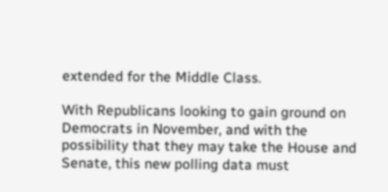extended for the Middle Class.

With Republicans looking to gain ground on Democrats in November, and with the possibility that they may take the House and Senate, this new polling data must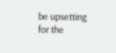be upsetting for the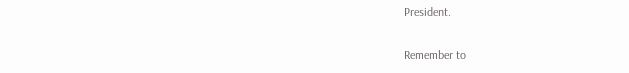President.

Remember to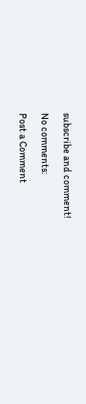subscribe and comment!

No comments:

Post a Comment